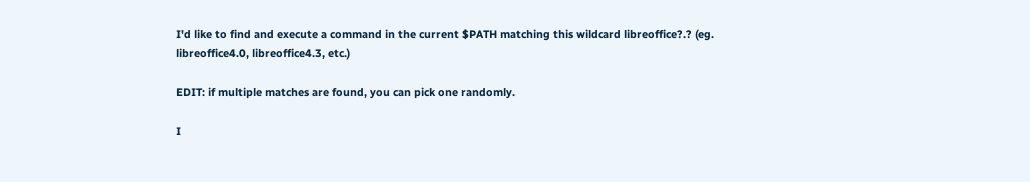I'd like to find and execute a command in the current $PATH matching this wildcard libreoffice?.? (eg. libreoffice4.0, libreoffice4.3, etc.)

EDIT: if multiple matches are found, you can pick one randomly.

I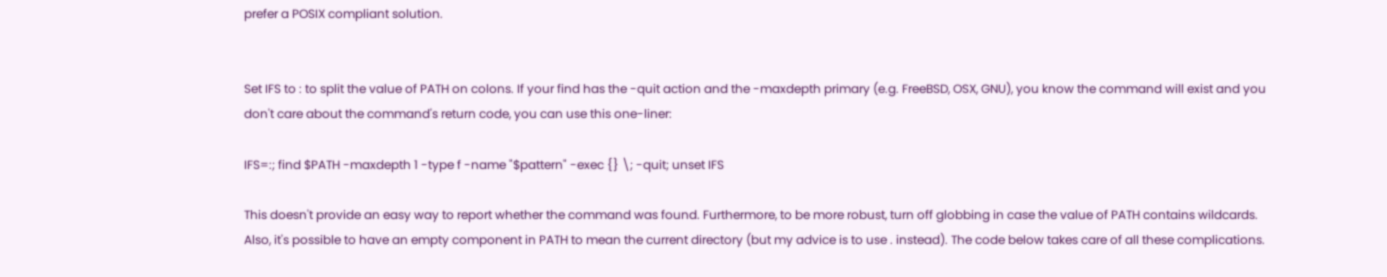prefer a POSIX compliant solution.


Set IFS to : to split the value of PATH on colons. If your find has the -quit action and the -maxdepth primary (e.g. FreeBSD, OSX, GNU), you know the command will exist and you don't care about the command's return code, you can use this one-liner:

IFS=:; find $PATH -maxdepth 1 -type f -name "$pattern" -exec {} \; -quit; unset IFS

This doesn't provide an easy way to report whether the command was found. Furthermore, to be more robust, turn off globbing in case the value of PATH contains wildcards. Also, it's possible to have an empty component in PATH to mean the current directory (but my advice is to use . instead). The code below takes care of all these complications.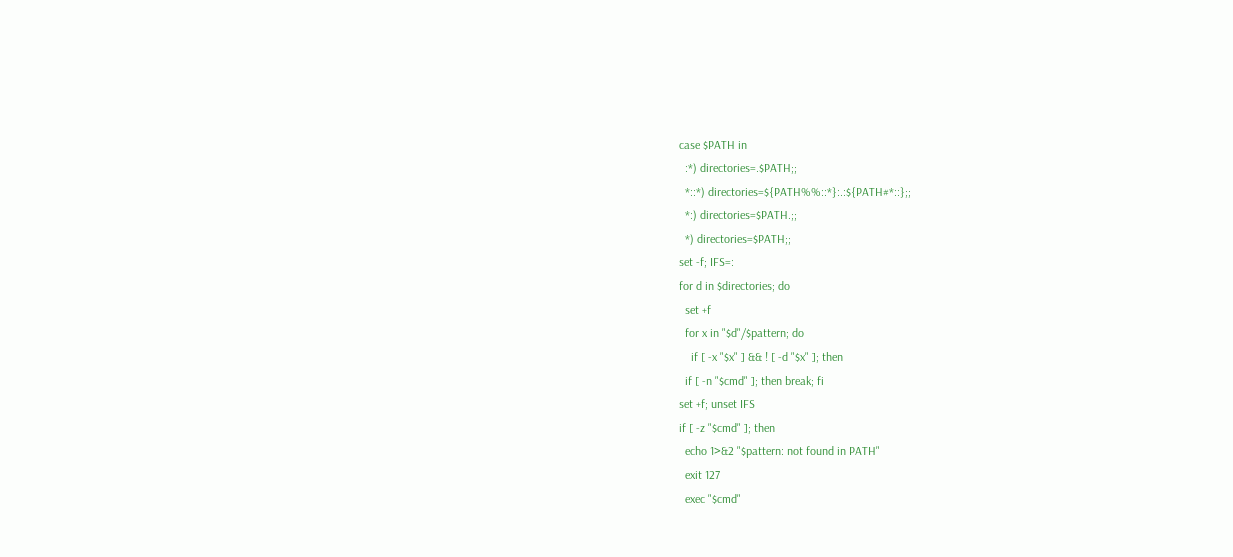case $PATH in
  :*) directories=.$PATH;;
  *::*) directories=${PATH%%::*}:.:${PATH#*::};;
  *:) directories=$PATH.;;
  *) directories=$PATH;;
set -f; IFS=:
for d in $directories; do
  set +f
  for x in "$d"/$pattern; do
    if [ -x "$x" ] && ! [ -d "$x" ]; then
  if [ -n "$cmd" ]; then break; fi
set +f; unset IFS
if [ -z "$cmd" ]; then
  echo 1>&2 "$pattern: not found in PATH"
  exit 127
  exec "$cmd"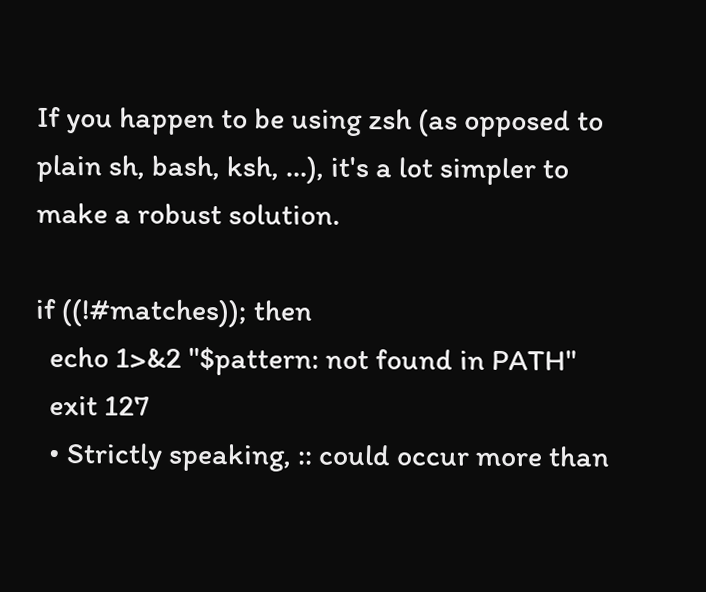If you happen to be using zsh (as opposed to plain sh, bash, ksh, …), it's a lot simpler to make a robust solution.

if ((!#matches)); then
  echo 1>&2 "$pattern: not found in PATH"
  exit 127
  • Strictly speaking, :: could occur more than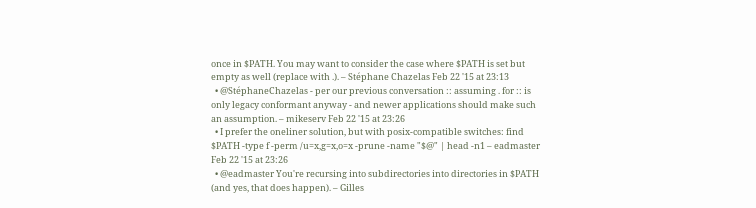once in $PATH. You may want to consider the case where $PATH is set but empty as well (replace with .). – Stéphane Chazelas Feb 22 '15 at 23:13
  • @StéphaneChazelas - per our previous conversation :: assuming . for :: is only legacy conformant anyway - and newer applications should make such an assumption. – mikeserv Feb 22 '15 at 23:26
  • I prefer the oneliner solution, but with posix-compatible switches: find $PATH -type f -perm /u=x,g=x,o=x -prune -name "$@" | head -n1 – eadmaster Feb 22 '15 at 23:26
  • @eadmaster You're recursing into subdirectories into directories in $PATH (and yes, that does happen). – Gilles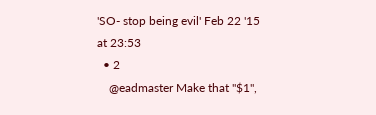'SO- stop being evil' Feb 22 '15 at 23:53
  • 2
    @eadmaster Make that "$1",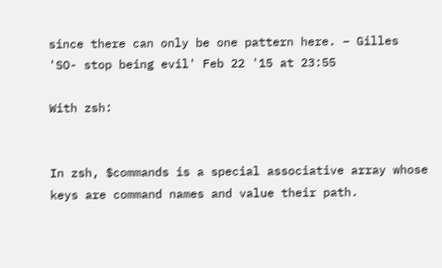since there can only be one pattern here. – Gilles 'SO- stop being evil' Feb 22 '15 at 23:55

With zsh:


In zsh, $commands is a special associative array whose keys are command names and value their path.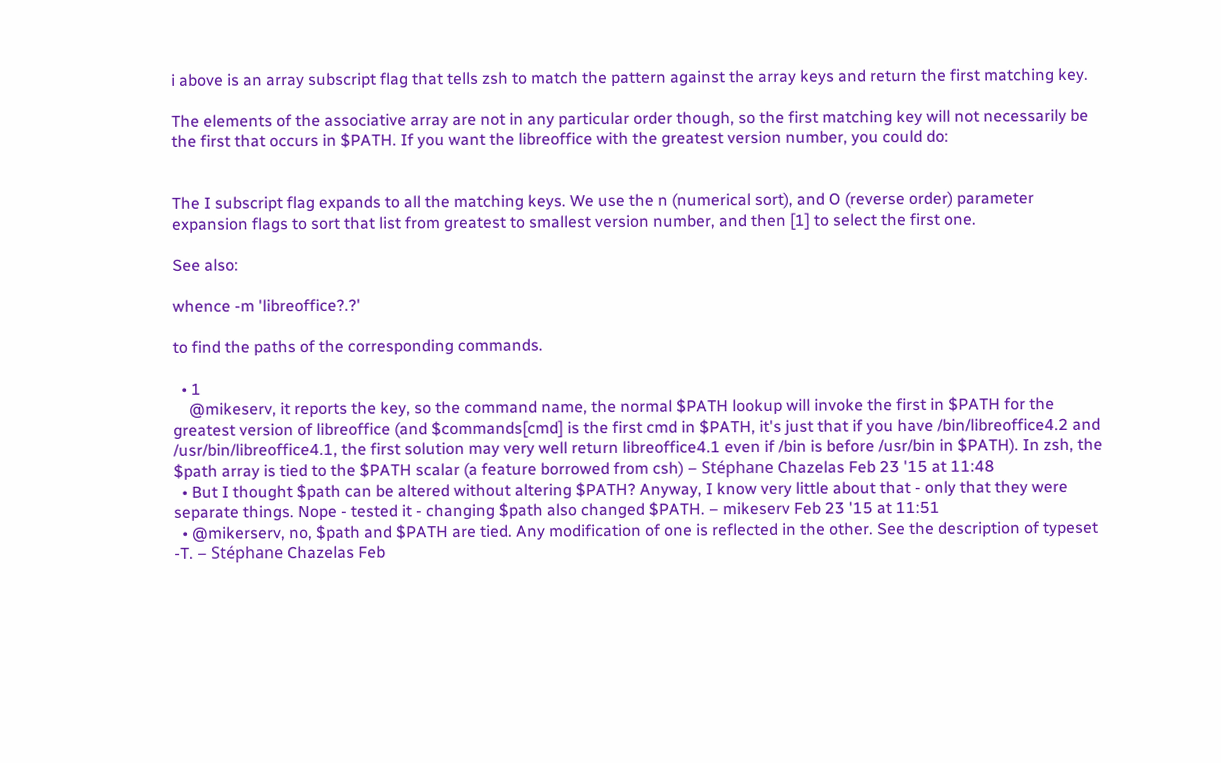i above is an array subscript flag that tells zsh to match the pattern against the array keys and return the first matching key.

The elements of the associative array are not in any particular order though, so the first matching key will not necessarily be the first that occurs in $PATH. If you want the libreoffice with the greatest version number, you could do:


The I subscript flag expands to all the matching keys. We use the n (numerical sort), and O (reverse order) parameter expansion flags to sort that list from greatest to smallest version number, and then [1] to select the first one.

See also:

whence -m 'libreoffice?.?'

to find the paths of the corresponding commands.

  • 1
    @mikeserv, it reports the key, so the command name, the normal $PATH lookup will invoke the first in $PATH for the greatest version of libreoffice (and $commands[cmd] is the first cmd in $PATH, it's just that if you have /bin/libreoffice4.2 and /usr/bin/libreoffice4.1, the first solution may very well return libreoffice4.1 even if /bin is before /usr/bin in $PATH). In zsh, the $path array is tied to the $PATH scalar (a feature borrowed from csh) – Stéphane Chazelas Feb 23 '15 at 11:48
  • But I thought $path can be altered without altering $PATH? Anyway, I know very little about that - only that they were separate things. Nope - tested it - changing $path also changed $PATH. – mikeserv Feb 23 '15 at 11:51
  • @mikerserv, no, $path and $PATH are tied. Any modification of one is reflected in the other. See the description of typeset -T. – Stéphane Chazelas Feb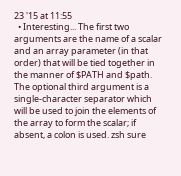23 '15 at 11:55
  • Interesting... The first two arguments are the name of a scalar and an array parameter (in that order) that will be tied together in the manner of $PATH and $path. The optional third argument is a single-character separator which will be used to join the elements of the array to form the scalar; if absent, a colon is used. zsh sure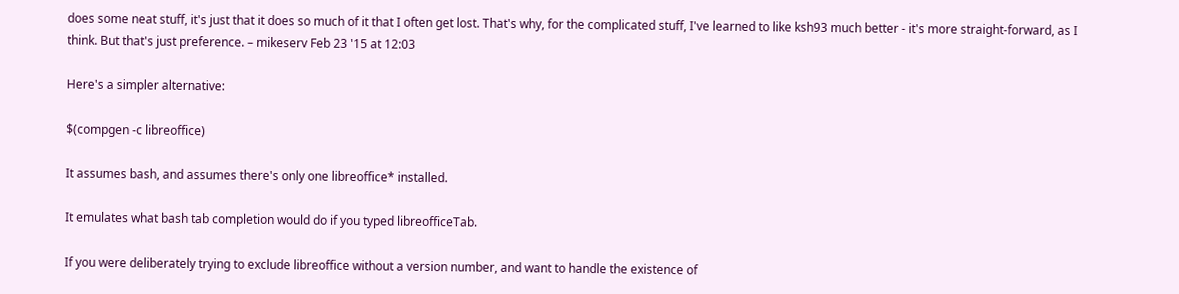does some neat stuff, it's just that it does so much of it that I often get lost. That's why, for the complicated stuff, I've learned to like ksh93 much better - it's more straight-forward, as I think. But that's just preference. – mikeserv Feb 23 '15 at 12:03

Here's a simpler alternative:

$(compgen -c libreoffice)

It assumes bash, and assumes there's only one libreoffice* installed.

It emulates what bash tab completion would do if you typed libreofficeTab.

If you were deliberately trying to exclude libreoffice without a version number, and want to handle the existence of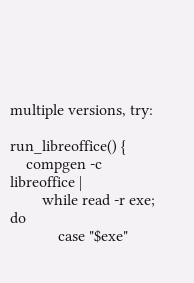multiple versions, try:

run_libreoffice() {
    compgen -c libreoffice |
        while read -r exe; do
            case "$exe"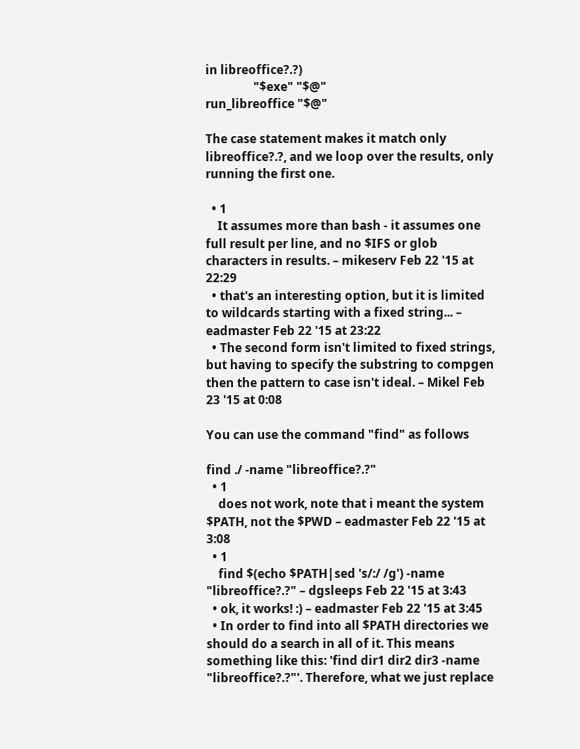in libreoffice?.?)
                "$exe" "$@"
run_libreoffice "$@"

The case statement makes it match only libreoffice?.?, and we loop over the results, only running the first one.

  • 1
    It assumes more than bash - it assumes one full result per line, and no $IFS or glob characters in results. – mikeserv Feb 22 '15 at 22:29
  • that's an interesting option, but it is limited to wildcards starting with a fixed string... – eadmaster Feb 22 '15 at 23:22
  • The second form isn't limited to fixed strings, but having to specify the substring to compgen then the pattern to case isn't ideal. – Mikel Feb 23 '15 at 0:08

You can use the command "find" as follows

find ./ -name "libreoffice?.?"
  • 1
    does not work, note that i meant the system $PATH, not the $PWD – eadmaster Feb 22 '15 at 3:08
  • 1
    find $(echo $PATH|sed 's/:/ /g') -name "libreoffice?.?" – dgsleeps Feb 22 '15 at 3:43
  • ok, it works! :) – eadmaster Feb 22 '15 at 3:45
  • In order to find into all $PATH directories we should do a search in all of it. This means something like this: 'find dir1 dir2 dir3 -name "libreoffice?.?"'. Therefore, what we just replace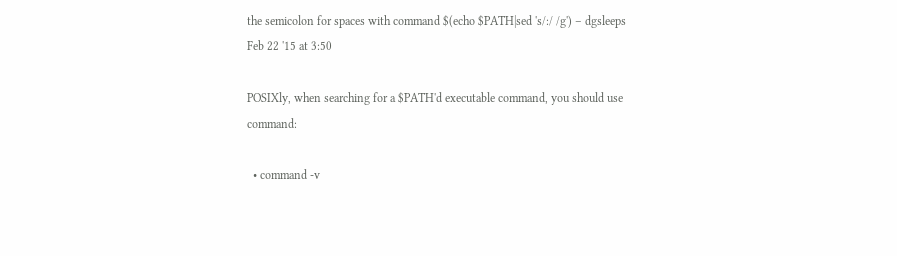the semicolon for spaces with command $(echo $PATH|sed 's/:/ /g') – dgsleeps Feb 22 '15 at 3:50

POSIXly, when searching for a $PATH'd executable command, you should use command:

  • command -v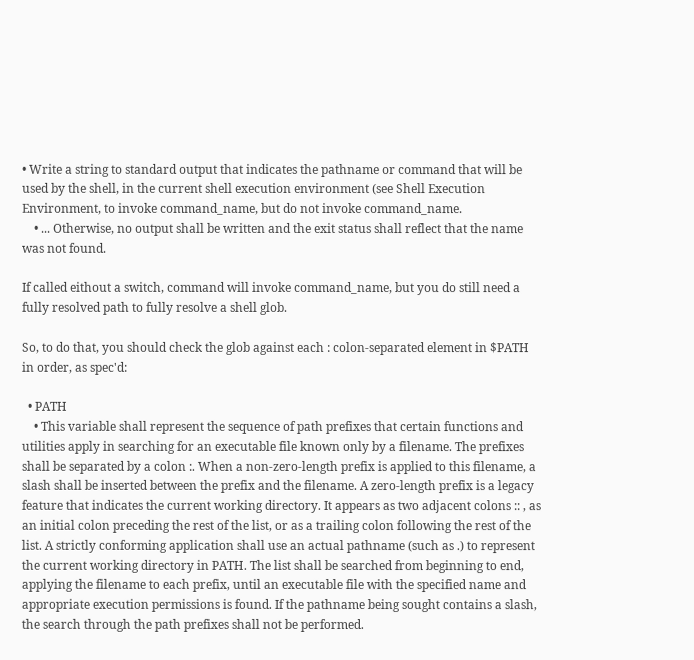• Write a string to standard output that indicates the pathname or command that will be used by the shell, in the current shell execution environment (see Shell Execution Environment, to invoke command_name, but do not invoke command_name.
    • ... Otherwise, no output shall be written and the exit status shall reflect that the name was not found.

If called eithout a switch, command will invoke command_name, but you do still need a fully resolved path to fully resolve a shell glob.

So, to do that, you should check the glob against each : colon-separated element in $PATH in order, as spec'd:

  • PATH
    • This variable shall represent the sequence of path prefixes that certain functions and utilities apply in searching for an executable file known only by a filename. The prefixes shall be separated by a colon :. When a non-zero-length prefix is applied to this filename, a slash shall be inserted between the prefix and the filename. A zero-length prefix is a legacy feature that indicates the current working directory. It appears as two adjacent colons :: , as an initial colon preceding the rest of the list, or as a trailing colon following the rest of the list. A strictly conforming application shall use an actual pathname (such as .) to represent the current working directory in PATH. The list shall be searched from beginning to end, applying the filename to each prefix, until an executable file with the specified name and appropriate execution permissions is found. If the pathname being sought contains a slash, the search through the path prefixes shall not be performed.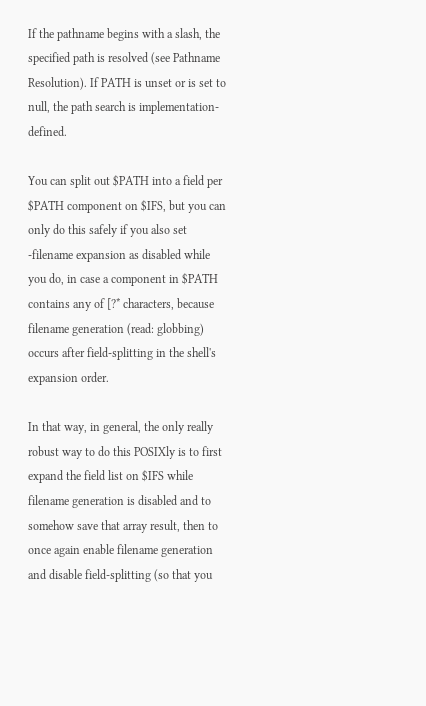If the pathname begins with a slash, the specified path is resolved (see Pathname Resolution). If PATH is unset or is set to null, the path search is implementation-defined.

You can split out $PATH into a field per $PATH component on $IFS, but you can only do this safely if you also set -filename expansion as disabled while you do, in case a component in $PATH contains any of [?* characters, because filename generation (read: globbing) occurs after field-splitting in the shell's expansion order.

In that way, in general, the only really robust way to do this POSIXly is to first expand the field list on $IFS while filename generation is disabled and to somehow save that array result, then to once again enable filename generation and disable field-splitting (so that you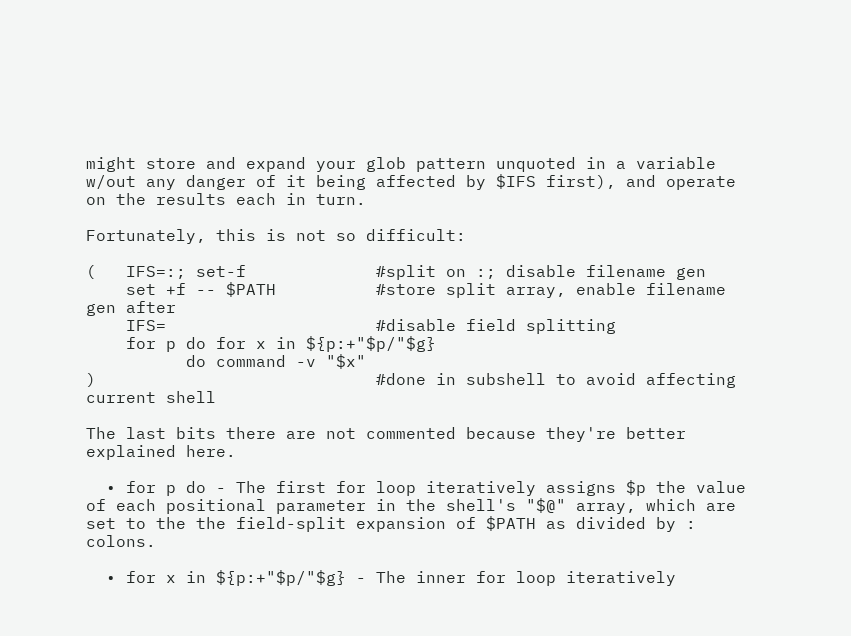might store and expand your glob pattern unquoted in a variable w/out any danger of it being affected by $IFS first), and operate on the results each in turn.

Fortunately, this is not so difficult:

(   IFS=:; set-f             #split on :; disable filename gen
    set +f -- $PATH          #store split array, enable filename gen after
    IFS=                     #disable field splitting
    for p do for x in ${p:+"$p/"$g}
          do command -v "$x"
)                            #done in subshell to avoid affecting current shell

The last bits there are not commented because they're better explained here.

  • for p do - The first for loop iteratively assigns $p the value of each positional parameter in the shell's "$@" array, which are set to the the field-split expansion of $PATH as divided by : colons.

  • for x in ${p:+"$p/"$g} - The inner for loop iteratively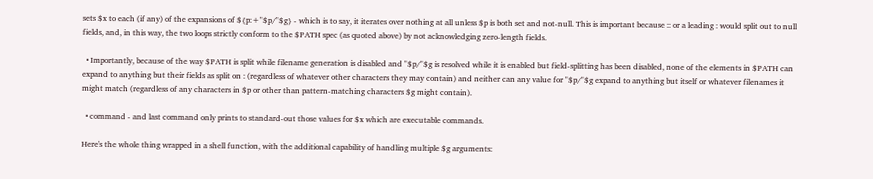sets $x to each (if any) of the expansions of ${p:+"$p/"$g} - which is to say, it iterates over nothing at all unless $p is both set and not-null. This is important because :: or a leading : would split out to null fields, and, in this way, the two loops strictly conform to the $PATH spec (as quoted above) by not acknowledging zero-length fields.

  • Importantly, because of the way $PATH is split while filename generation is disabled and "$p/"$g is resolved while it is enabled but field-splitting has been disabled, none of the elements in $PATH can expand to anything but their fields as split on : (regardless of whatever other characters they may contain) and neither can any value for "$p/"$g expand to anything but itself or whatever filenames it might match (regardless of any characters in $p or other than pattern-matching characters $g might contain).

  • command - and last command only prints to standard-out those values for $x which are executable commands.

Here's the whole thing wrapped in a shell function, with the additional capability of handling multiple $g arguments: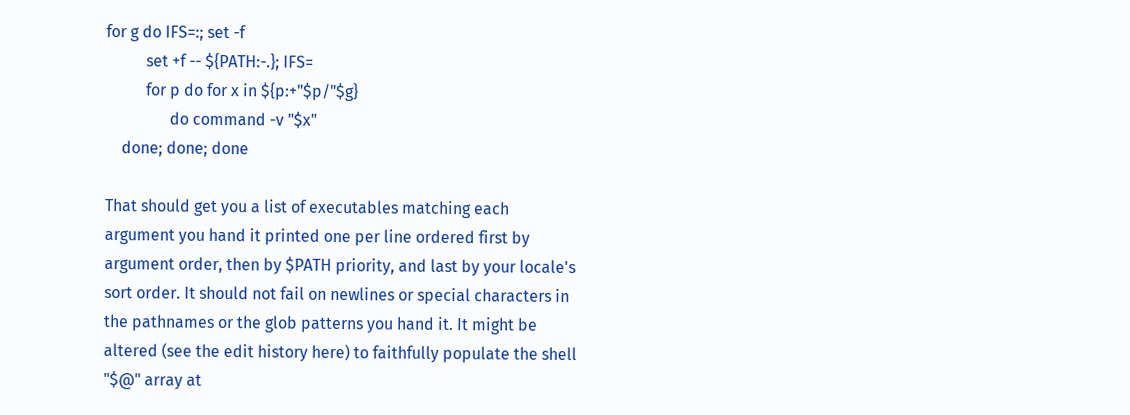for g do IFS=:; set -f
          set +f -- ${PATH:-.}; IFS=
          for p do for x in ${p:+"$p/"$g}
                do command -v "$x"
    done; done; done

That should get you a list of executables matching each argument you hand it printed one per line ordered first by argument order, then by $PATH priority, and last by your locale's sort order. It should not fail on newlines or special characters in the pathnames or the glob patterns you hand it. It might be altered (see the edit history here) to faithfully populate the shell "$@" array at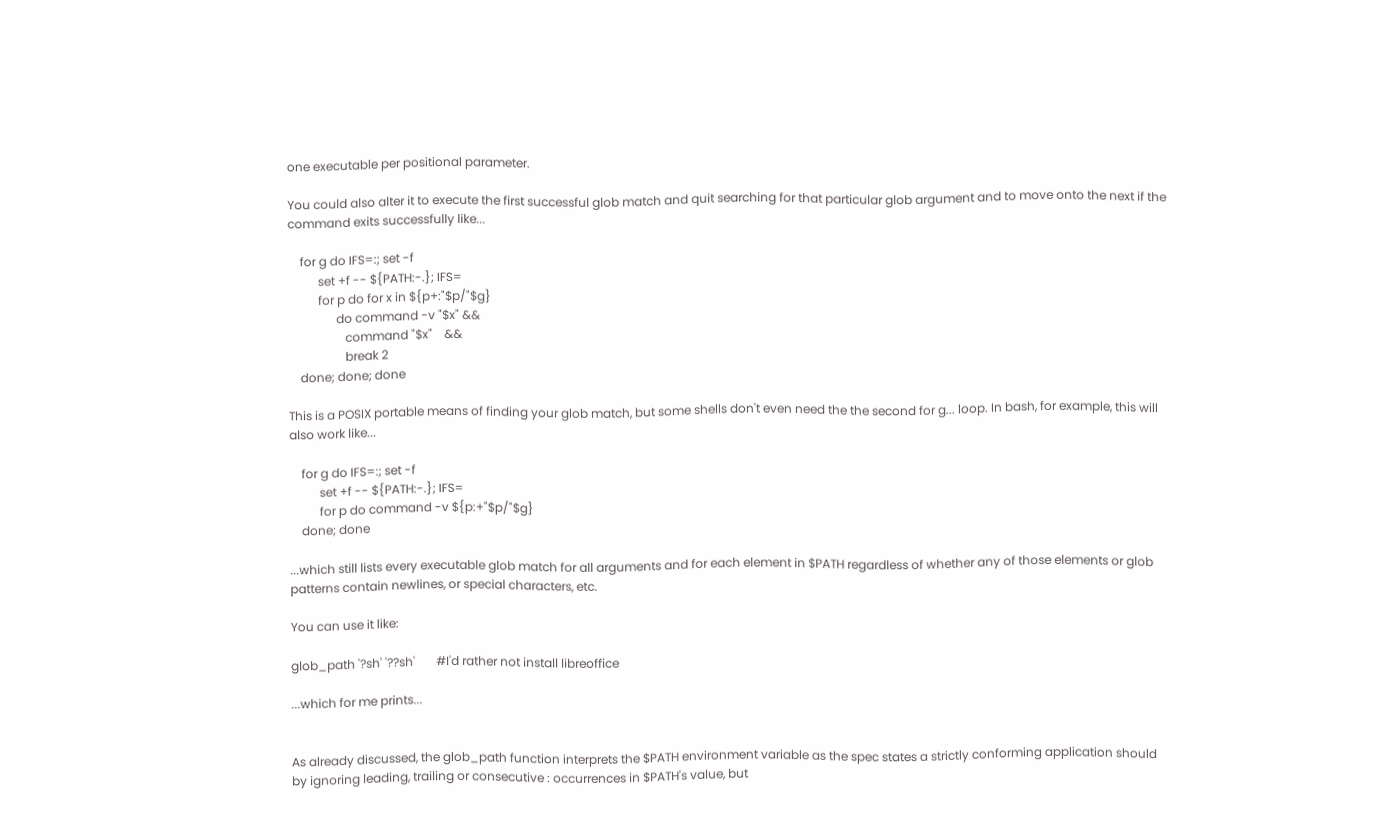one executable per positional parameter.

You could also alter it to execute the first successful glob match and quit searching for that particular glob argument and to move onto the next if the command exits successfully like...

    for g do IFS=:; set -f
          set +f -- ${PATH:-.}; IFS=
          for p do for x in ${p+:"$p/"$g}
                do command -v "$x" &&
                   command "$x"    &&
                   break 2
    done; done; done

This is a POSIX portable means of finding your glob match, but some shells don't even need the the second for g... loop. In bash, for example, this will also work like...

    for g do IFS=:; set -f
          set +f -- ${PATH:-.}; IFS=
          for p do command -v ${p:+"$p/"$g}
    done; done

...which still lists every executable glob match for all arguments and for each element in $PATH regardless of whether any of those elements or glob patterns contain newlines, or special characters, etc.

You can use it like:

glob_path '?sh' '??sh'       #I'd rather not install libreoffice

...which for me prints...


As already discussed, the glob_path function interprets the $PATH environment variable as the spec states a strictly conforming application should by ignoring leading, trailing or consecutive : occurrences in $PATH's value, but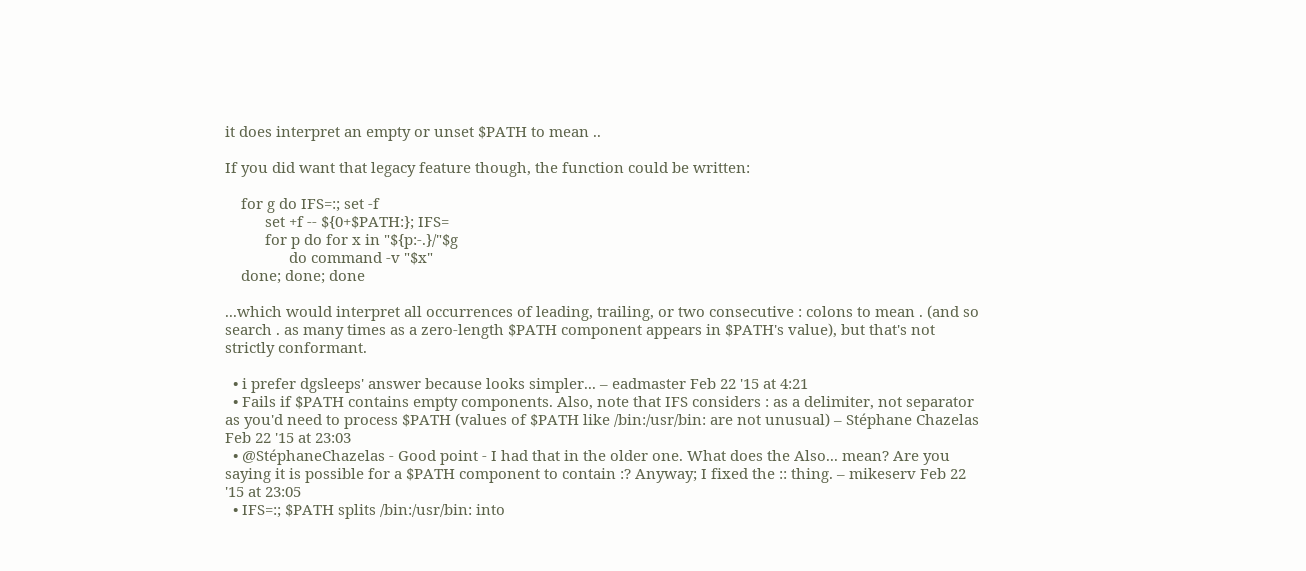it does interpret an empty or unset $PATH to mean ..

If you did want that legacy feature though, the function could be written:

    for g do IFS=:; set -f
          set +f -- ${0+$PATH:}; IFS=
          for p do for x in "${p:-.}/"$g
                do command -v "$x"
    done; done; done

...which would interpret all occurrences of leading, trailing, or two consecutive : colons to mean . (and so search . as many times as a zero-length $PATH component appears in $PATH's value), but that's not strictly conformant.

  • i prefer dgsleeps' answer because looks simpler... – eadmaster Feb 22 '15 at 4:21
  • Fails if $PATH contains empty components. Also, note that IFS considers : as a delimiter, not separator as you'd need to process $PATH (values of $PATH like /bin:/usr/bin: are not unusual) – Stéphane Chazelas Feb 22 '15 at 23:03
  • @StéphaneChazelas - Good point - I had that in the older one. What does the Also... mean? Are you saying it is possible for a $PATH component to contain :? Anyway; I fixed the :: thing. – mikeserv Feb 22 '15 at 23:05
  • IFS=:; $PATH splits /bin:/usr/bin: into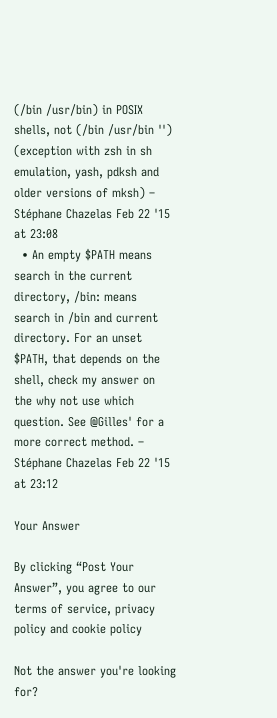(/bin /usr/bin) in POSIX shells, not (/bin /usr/bin '') (exception with zsh in sh emulation, yash, pdksh and older versions of mksh) – Stéphane Chazelas Feb 22 '15 at 23:08
  • An empty $PATH means search in the current directory, /bin: means search in /bin and current directory. For an unset $PATH, that depends on the shell, check my answer on the why not use which question. See @Gilles' for a more correct method. – Stéphane Chazelas Feb 22 '15 at 23:12

Your Answer

By clicking “Post Your Answer”, you agree to our terms of service, privacy policy and cookie policy

Not the answer you're looking for?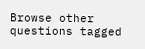Browse other questions tagged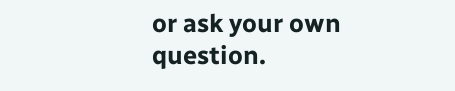or ask your own question.